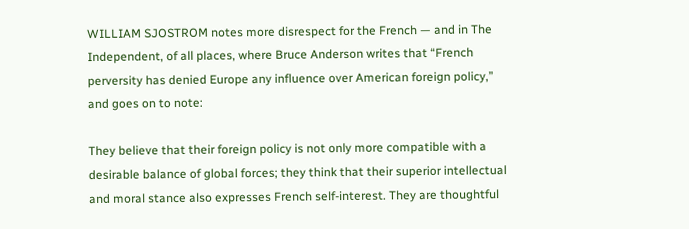WILLIAM SJOSTROM notes more disrespect for the French — and in The Independent, of all places, where Bruce Anderson writes that “French perversity has denied Europe any influence over American foreign policy,” and goes on to note:

They believe that their foreign policy is not only more compatible with a desirable balance of global forces; they think that their superior intellectual and moral stance also expresses French self-interest. They are thoughtful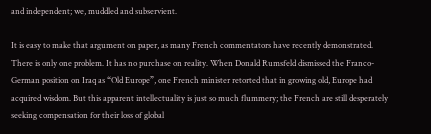and independent; we, muddled and subservient.

It is easy to make that argument on paper, as many French commentators have recently demonstrated. There is only one problem. It has no purchase on reality. When Donald Rumsfeld dismissed the Franco-German position on Iraq as “Old Europe”, one French minister retorted that in growing old, Europe had acquired wisdom. But this apparent intellectuality is just so much flummery; the French are still desperately seeking compensation for their loss of global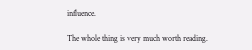influence.

The whole thing is very much worth reading.